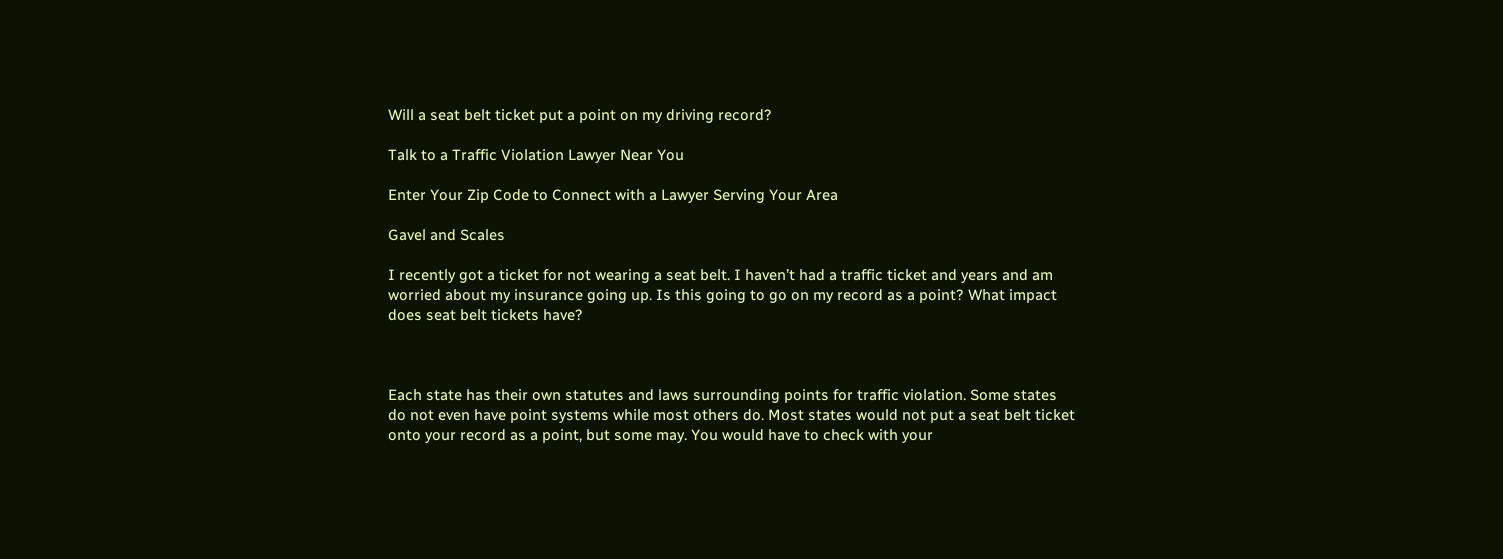Will a seat belt ticket put a point on my driving record?

Talk to a Traffic Violation Lawyer Near You

Enter Your Zip Code to Connect with a Lawyer Serving Your Area

Gavel and Scales

I recently got a ticket for not wearing a seat belt. I haven’t had a traffic ticket and years and am worried about my insurance going up. Is this going to go on my record as a point? What impact does seat belt tickets have?



Each state has their own statutes and laws surrounding points for traffic violation. Some states do not even have point systems while most others do. Most states would not put a seat belt ticket onto your record as a point, but some may. You would have to check with your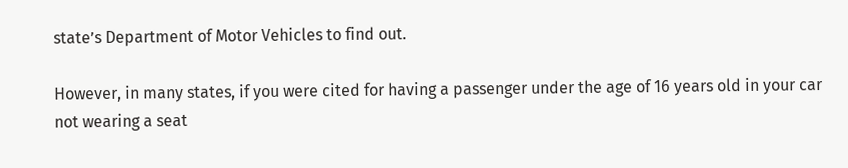state’s Department of Motor Vehicles to find out.

However, in many states, if you were cited for having a passenger under the age of 16 years old in your car not wearing a seat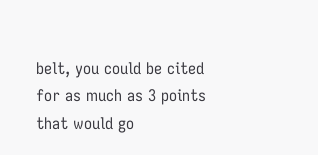belt, you could be cited for as much as 3 points that would go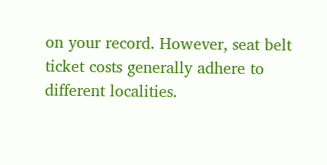on your record. However, seat belt ticket costs generally adhere to different localities.